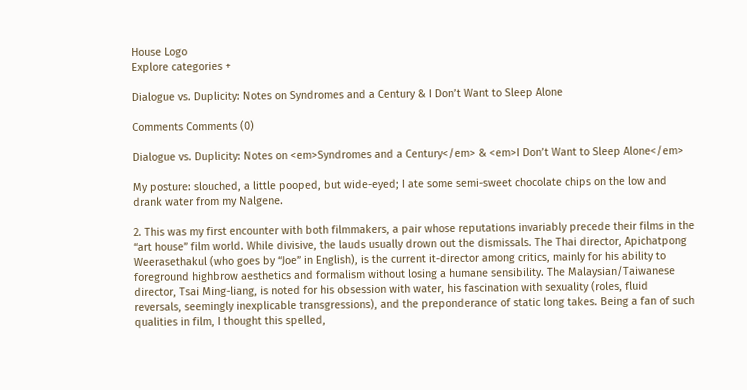House Logo
Explore categories +

Dialogue vs. Duplicity: Notes on Syndromes and a Century & I Don’t Want to Sleep Alone

Comments Comments (0)

Dialogue vs. Duplicity: Notes on <em>Syndromes and a Century</em> & <em>I Don’t Want to Sleep Alone</em>

My posture: slouched, a little pooped, but wide-eyed; I ate some semi-sweet chocolate chips on the low and drank water from my Nalgene.

2. This was my first encounter with both filmmakers, a pair whose reputations invariably precede their films in the “art house” film world. While divisive, the lauds usually drown out the dismissals. The Thai director, Apichatpong Weerasethakul (who goes by “Joe” in English), is the current it-director among critics, mainly for his ability to foreground highbrow aesthetics and formalism without losing a humane sensibility. The Malaysian/Taiwanese director, Tsai Ming-liang, is noted for his obsession with water, his fascination with sexuality (roles, fluid reversals, seemingly inexplicable transgressions), and the preponderance of static long takes. Being a fan of such qualities in film, I thought this spelled,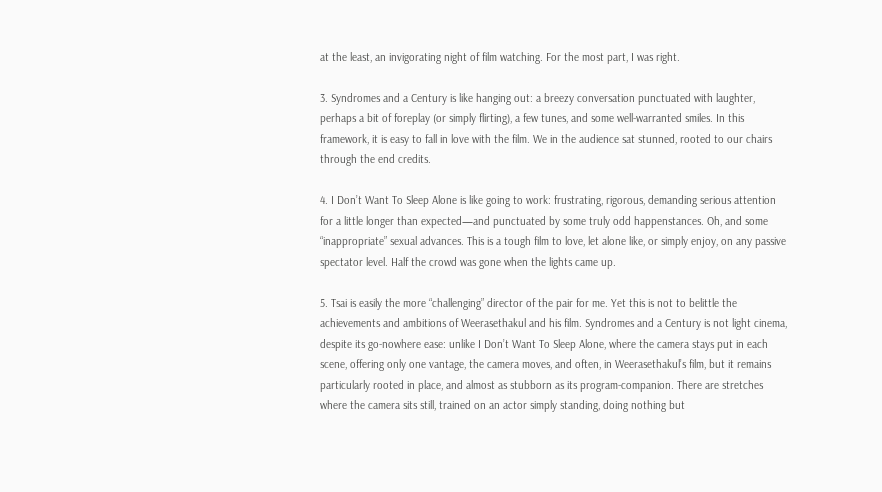at the least, an invigorating night of film watching. For the most part, I was right.

3. Syndromes and a Century is like hanging out: a breezy conversation punctuated with laughter, perhaps a bit of foreplay (or simply flirting), a few tunes, and some well-warranted smiles. In this framework, it is easy to fall in love with the film. We in the audience sat stunned, rooted to our chairs through the end credits.

4. I Don’t Want To Sleep Alone is like going to work: frustrating, rigorous, demanding serious attention for a little longer than expected—and punctuated by some truly odd happenstances. Oh, and some “inappropriate” sexual advances. This is a tough film to love, let alone like, or simply enjoy, on any passive spectator level. Half the crowd was gone when the lights came up.

5. Tsai is easily the more “challenging” director of the pair for me. Yet this is not to belittle the achievements and ambitions of Weerasethakul and his film. Syndromes and a Century is not light cinema, despite its go-nowhere ease: unlike I Don’t Want To Sleep Alone, where the camera stays put in each scene, offering only one vantage, the camera moves, and often, in Weerasethakul’s film, but it remains particularly rooted in place, and almost as stubborn as its program-companion. There are stretches where the camera sits still, trained on an actor simply standing, doing nothing but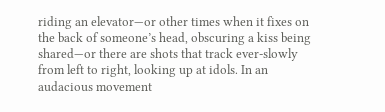riding an elevator—or other times when it fixes on the back of someone’s head, obscuring a kiss being shared—or there are shots that track ever-slowly from left to right, looking up at idols. In an audacious movement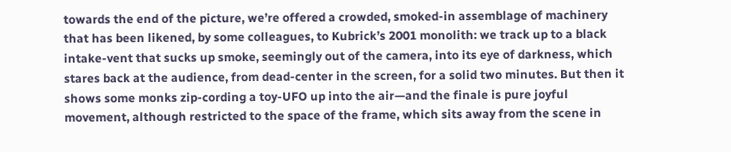towards the end of the picture, we’re offered a crowded, smoked-in assemblage of machinery that has been likened, by some colleagues, to Kubrick’s 2001 monolith: we track up to a black intake-vent that sucks up smoke, seemingly out of the camera, into its eye of darkness, which stares back at the audience, from dead-center in the screen, for a solid two minutes. But then it shows some monks zip-cording a toy-UFO up into the air—and the finale is pure joyful movement, although restricted to the space of the frame, which sits away from the scene in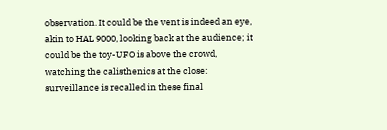observation. It could be the vent is indeed an eye, akin to HAL 9000, looking back at the audience; it could be the toy-UFO is above the crowd, watching the calisthenics at the close: surveillance is recalled in these final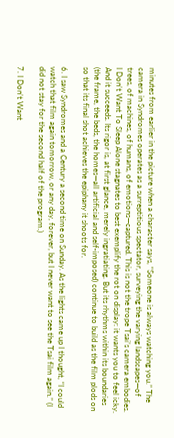minutes from earlier in the picture when a character says, “Someone is always watching you.” The camera in Syndromes operates as a surreptitious spectator, surveying the varying landscapes—of trees, of machines, of humans, of emotions—captured. This is not the trope Tsai’s camera embodies. I Don’t Want To Sleep Alone stagnates to best exemplify the rot on display: it wants you to feel icky. And it succeeds. Its rigor is, at first glance, merely ingratiating. But its rhythms within its boundaries (the frame, the beds, the homes—all artificial and self-imposed) continue to build as the film plods on so that its final shot achieves the epiphany it shoots for.

6. I saw Syndromes and a Century a second time on Sunday. As the lights came up I thought, “I could watch that film again tomorrow, or any day, forever, but I never want to see the Tsai film again.” (I did not stay for the second half of the program.)

7. I Don’t Want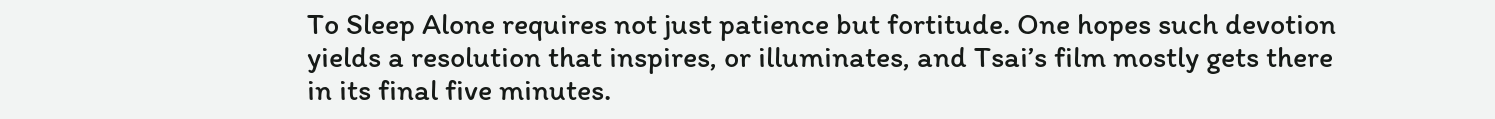To Sleep Alone requires not just patience but fortitude. One hopes such devotion yields a resolution that inspires, or illuminates, and Tsai’s film mostly gets there in its final five minutes.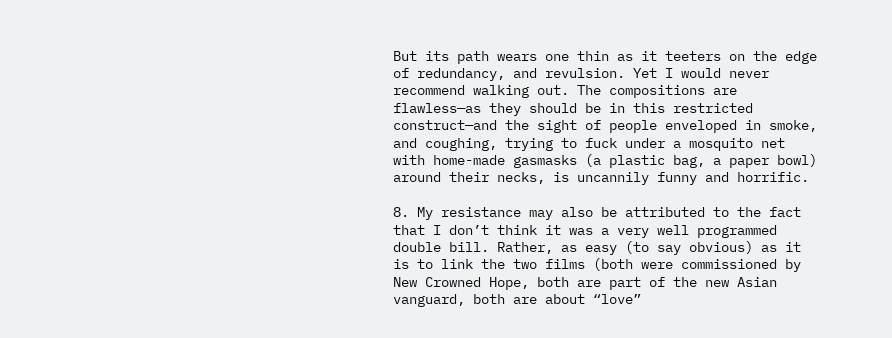But its path wears one thin as it teeters on the edge of redundancy, and revulsion. Yet I would never recommend walking out. The compositions are flawless—as they should be in this restricted construct—and the sight of people enveloped in smoke, and coughing, trying to fuck under a mosquito net with home-made gasmasks (a plastic bag, a paper bowl) around their necks, is uncannily funny and horrific.

8. My resistance may also be attributed to the fact that I don’t think it was a very well programmed double bill. Rather, as easy (to say obvious) as it is to link the two films (both were commissioned by New Crowned Hope, both are part of the new Asian vanguard, both are about “love”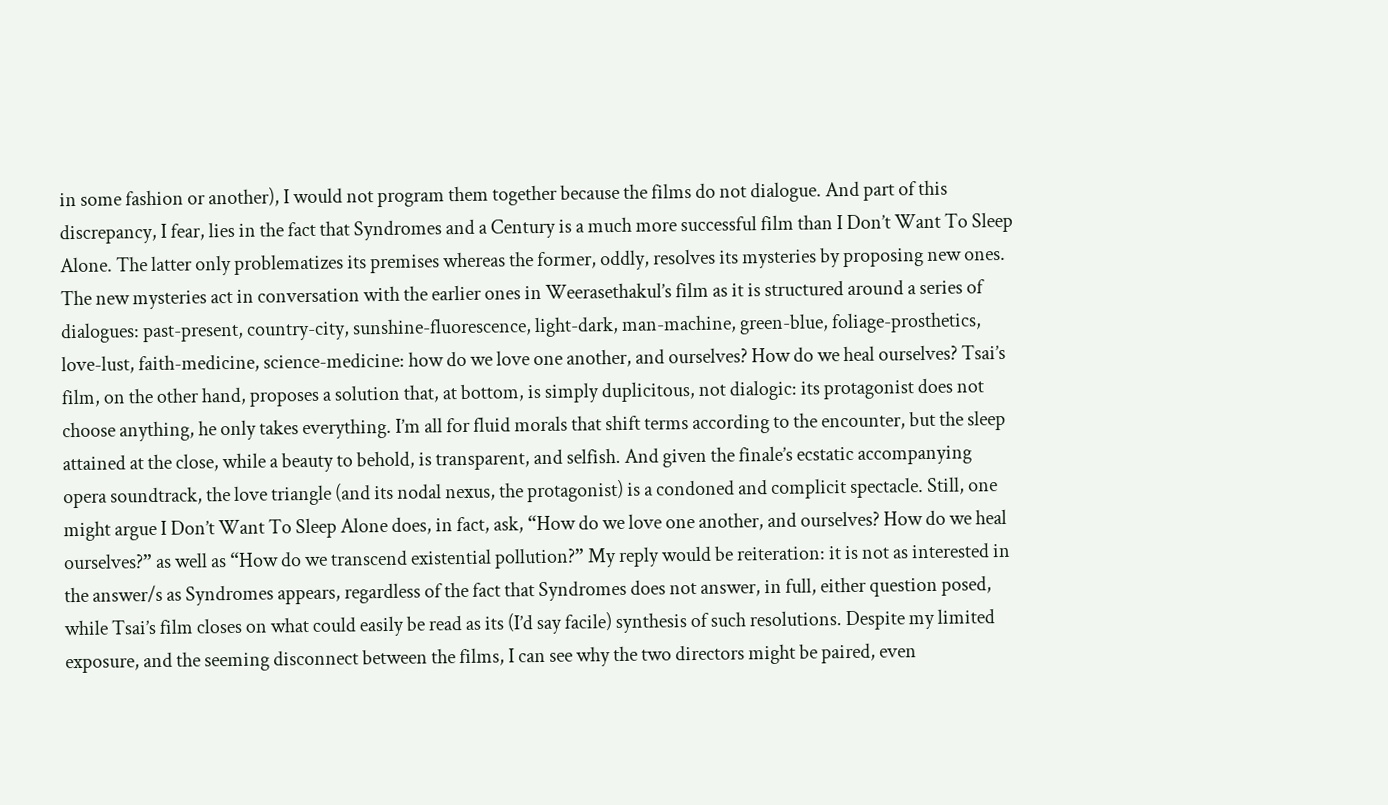in some fashion or another), I would not program them together because the films do not dialogue. And part of this discrepancy, I fear, lies in the fact that Syndromes and a Century is a much more successful film than I Don’t Want To Sleep Alone. The latter only problematizes its premises whereas the former, oddly, resolves its mysteries by proposing new ones. The new mysteries act in conversation with the earlier ones in Weerasethakul’s film as it is structured around a series of dialogues: past-present, country-city, sunshine-fluorescence, light-dark, man-machine, green-blue, foliage-prosthetics, love-lust, faith-medicine, science-medicine: how do we love one another, and ourselves? How do we heal ourselves? Tsai’s film, on the other hand, proposes a solution that, at bottom, is simply duplicitous, not dialogic: its protagonist does not choose anything, he only takes everything. I’m all for fluid morals that shift terms according to the encounter, but the sleep attained at the close, while a beauty to behold, is transparent, and selfish. And given the finale’s ecstatic accompanying opera soundtrack, the love triangle (and its nodal nexus, the protagonist) is a condoned and complicit spectacle. Still, one might argue I Don’t Want To Sleep Alone does, in fact, ask, “How do we love one another, and ourselves? How do we heal ourselves?” as well as “How do we transcend existential pollution?” My reply would be reiteration: it is not as interested in the answer/s as Syndromes appears, regardless of the fact that Syndromes does not answer, in full, either question posed, while Tsai’s film closes on what could easily be read as its (I’d say facile) synthesis of such resolutions. Despite my limited exposure, and the seeming disconnect between the films, I can see why the two directors might be paired, even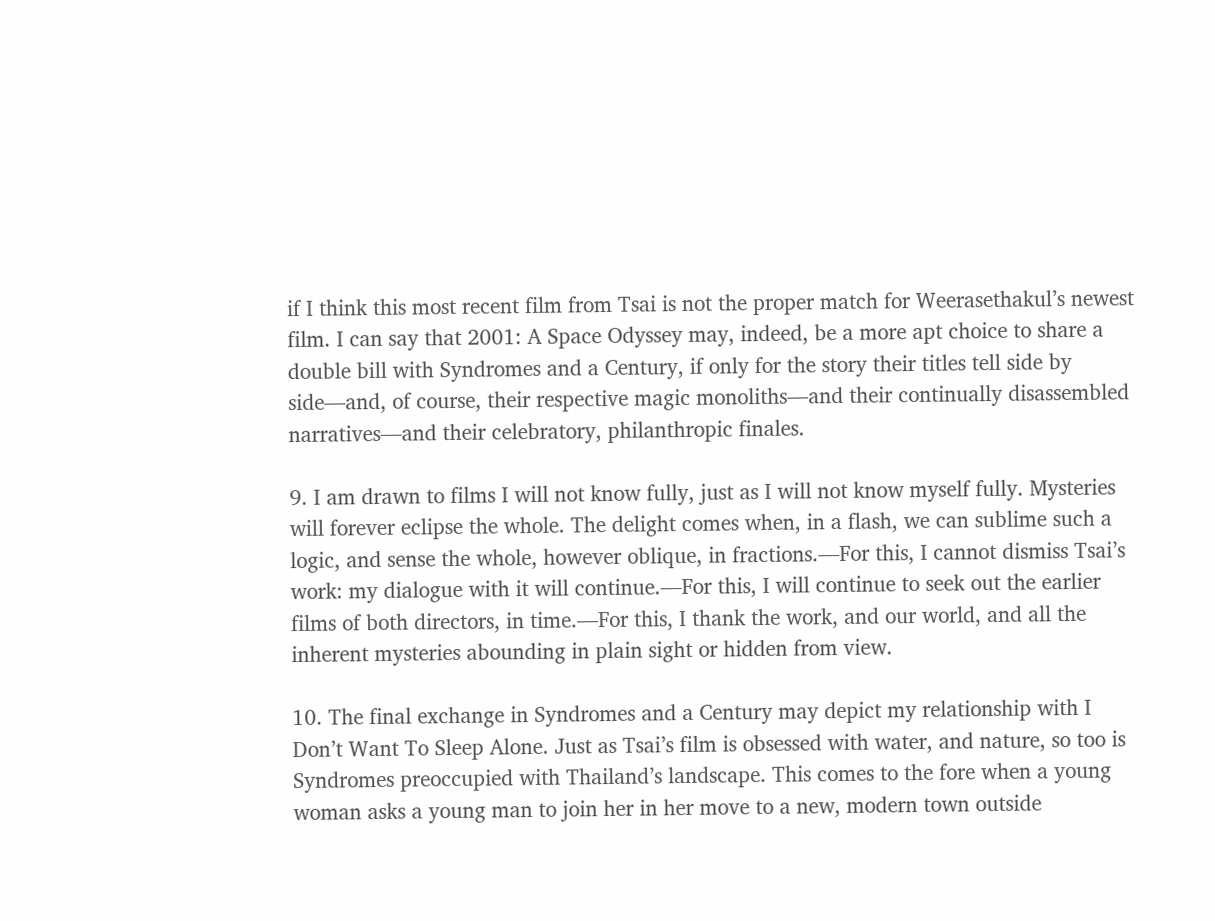if I think this most recent film from Tsai is not the proper match for Weerasethakul’s newest film. I can say that 2001: A Space Odyssey may, indeed, be a more apt choice to share a double bill with Syndromes and a Century, if only for the story their titles tell side by side—and, of course, their respective magic monoliths—and their continually disassembled narratives—and their celebratory, philanthropic finales.

9. I am drawn to films I will not know fully, just as I will not know myself fully. Mysteries will forever eclipse the whole. The delight comes when, in a flash, we can sublime such a logic, and sense the whole, however oblique, in fractions.—For this, I cannot dismiss Tsai’s work: my dialogue with it will continue.—For this, I will continue to seek out the earlier films of both directors, in time.—For this, I thank the work, and our world, and all the inherent mysteries abounding in plain sight or hidden from view.

10. The final exchange in Syndromes and a Century may depict my relationship with I Don’t Want To Sleep Alone. Just as Tsai’s film is obsessed with water, and nature, so too is Syndromes preoccupied with Thailand’s landscape. This comes to the fore when a young woman asks a young man to join her in her move to a new, modern town outside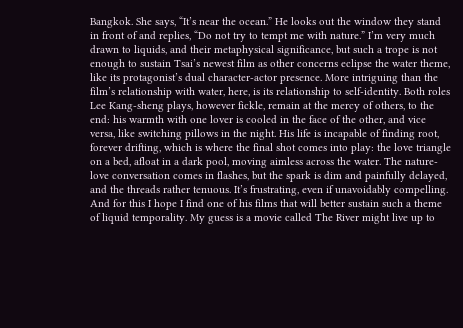Bangkok. She says, “It’s near the ocean.” He looks out the window they stand in front of and replies, “Do not try to tempt me with nature.” I’m very much drawn to liquids, and their metaphysical significance, but such a trope is not enough to sustain Tsai’s newest film as other concerns eclipse the water theme, like its protagonist’s dual character-actor presence. More intriguing than the film’s relationship with water, here, is its relationship to self-identity. Both roles Lee Kang-sheng plays, however fickle, remain at the mercy of others, to the end: his warmth with one lover is cooled in the face of the other, and vice versa, like switching pillows in the night. His life is incapable of finding root, forever drifting, which is where the final shot comes into play: the love triangle on a bed, afloat in a dark pool, moving aimless across the water. The nature-love conversation comes in flashes, but the spark is dim and painfully delayed, and the threads rather tenuous. It’s frustrating, even if unavoidably compelling. And for this I hope I find one of his films that will better sustain such a theme of liquid temporality. My guess is a movie called The River might live up to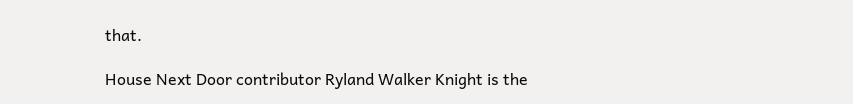that.

House Next Door contributor Ryland Walker Knight is the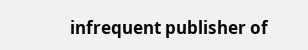infrequent publisher of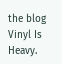the blog Vinyl Is Heavy.